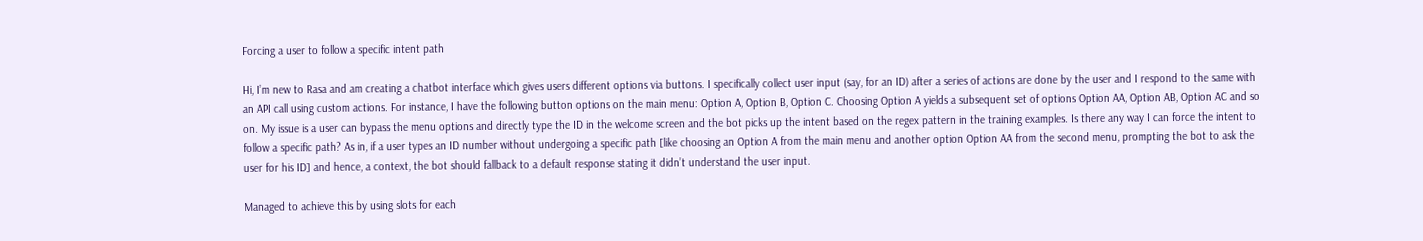Forcing a user to follow a specific intent path

Hi, I’m new to Rasa and am creating a chatbot interface which gives users different options via buttons. I specifically collect user input (say, for an ID) after a series of actions are done by the user and I respond to the same with an API call using custom actions. For instance, I have the following button options on the main menu: Option A, Option B, Option C. Choosing Option A yields a subsequent set of options Option AA, Option AB, Option AC and so on. My issue is a user can bypass the menu options and directly type the ID in the welcome screen and the bot picks up the intent based on the regex pattern in the training examples. Is there any way I can force the intent to follow a specific path? As in, if a user types an ID number without undergoing a specific path [like choosing an Option A from the main menu and another option Option AA from the second menu, prompting the bot to ask the user for his ID] and hence, a context, the bot should fallback to a default response stating it didn’t understand the user input.

Managed to achieve this by using slots for each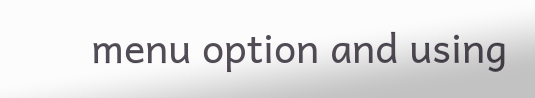menu option and using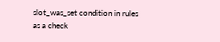slot_was_set condition in rules as a check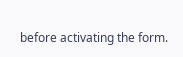before activating the form.